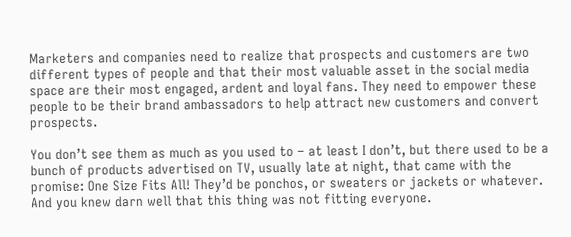Marketers and companies need to realize that prospects and customers are two different types of people and that their most valuable asset in the social media space are their most engaged, ardent and loyal fans. They need to empower these people to be their brand ambassadors to help attract new customers and convert prospects.

You don’t see them as much as you used to – at least I don’t, but there used to be a bunch of products advertised on TV, usually late at night, that came with the promise: One Size Fits All! They’d be ponchos, or sweaters or jackets or whatever. And you knew darn well that this thing was not fitting everyone.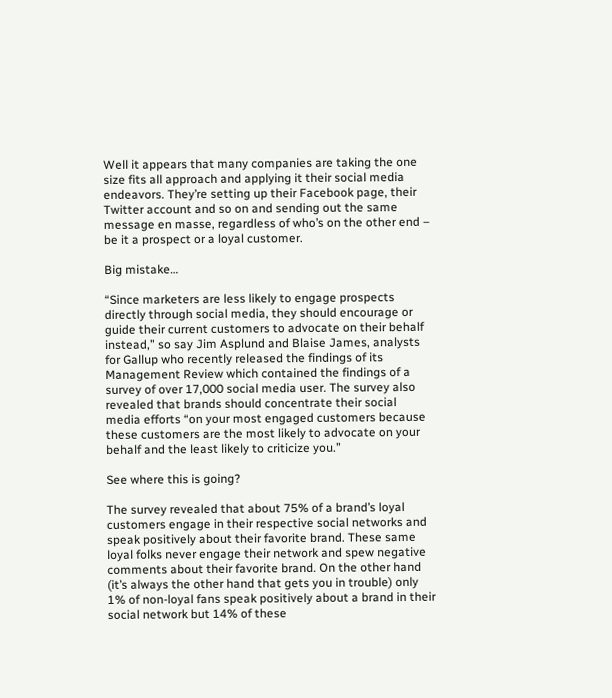Well it appears that many companies are taking the one size fits all approach and applying it their social media endeavors. They’re setting up their Facebook page, their Twitter account and so on and sending out the same message en masse, regardless of who’s on the other end – be it a prospect or a loyal customer.

Big mistake…

“Since marketers are less likely to engage prospects directly through social media, they should encourage or guide their current customers to advocate on their behalf instead,” so say Jim Asplund and Blaise James, analysts for Gallup who recently released the findings of its Management Review which contained the findings of a survey of over 17,000 social media user. The survey also revealed that brands should concentrate their social media efforts “on your most engaged customers because these customers are the most likely to advocate on your behalf and the least likely to criticize you.”

See where this is going?

The survey revealed that about 75% of a brand’s loyal customers engage in their respective social networks and speak positively about their favorite brand. These same loyal folks never engage their network and spew negative comments about their favorite brand. On the other hand (it’s always the other hand that gets you in trouble) only 1% of non-loyal fans speak positively about a brand in their social network but 14% of these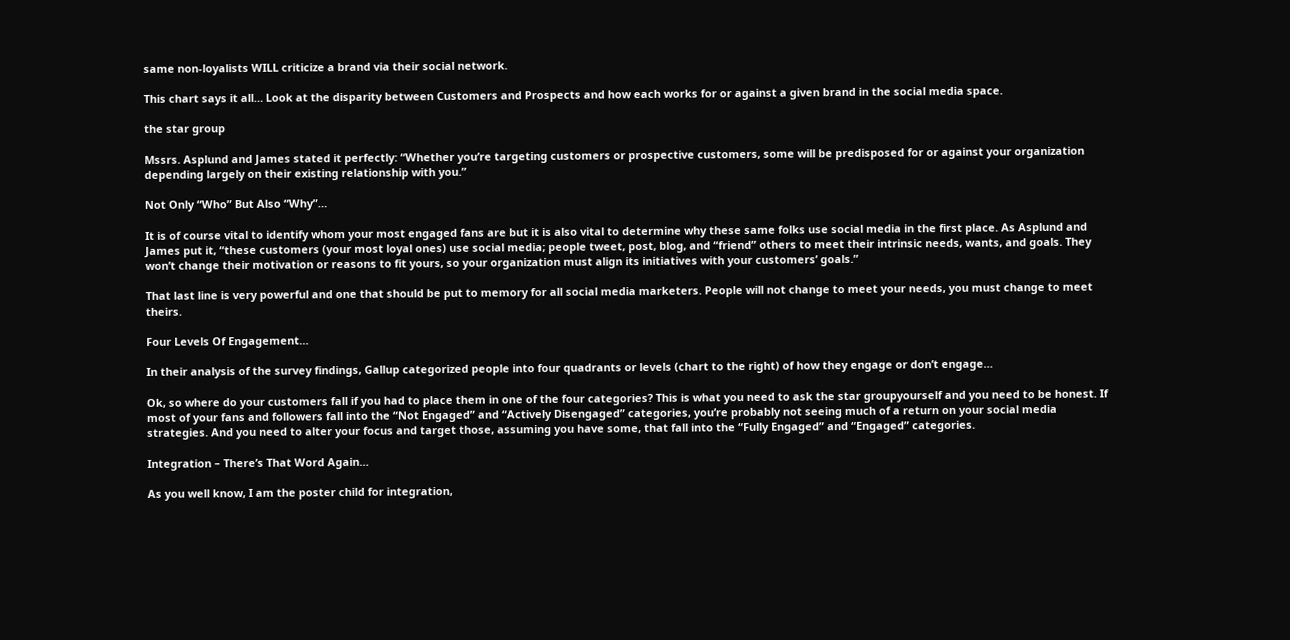same non-loyalists WILL criticize a brand via their social network.

This chart says it all… Look at the disparity between Customers and Prospects and how each works for or against a given brand in the social media space.

the star group

Mssrs. Asplund and James stated it perfectly: “Whether you’re targeting customers or prospective customers, some will be predisposed for or against your organization depending largely on their existing relationship with you.”

Not Only “Who” But Also “Why”…

It is of course vital to identify whom your most engaged fans are but it is also vital to determine why these same folks use social media in the first place. As Asplund and James put it, “these customers (your most loyal ones) use social media; people tweet, post, blog, and “friend” others to meet their intrinsic needs, wants, and goals. They won’t change their motivation or reasons to fit yours, so your organization must align its initiatives with your customers’ goals.”

That last line is very powerful and one that should be put to memory for all social media marketers. People will not change to meet your needs, you must change to meet theirs.

Four Levels Of Engagement…

In their analysis of the survey findings, Gallup categorized people into four quadrants or levels (chart to the right) of how they engage or don’t engage…

Ok, so where do your customers fall if you had to place them in one of the four categories? This is what you need to ask the star groupyourself and you need to be honest. If most of your fans and followers fall into the “Not Engaged” and “Actively Disengaged” categories, you’re probably not seeing much of a return on your social media strategies. And you need to alter your focus and target those, assuming you have some, that fall into the “Fully Engaged” and “Engaged” categories.

Integration – There’s That Word Again…

As you well know, I am the poster child for integration,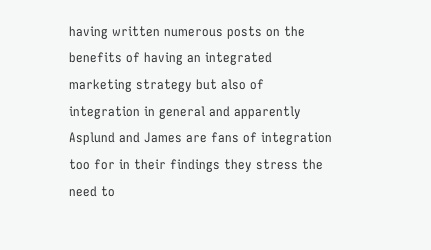having written numerous posts on the benefits of having an integrated marketing strategy but also of integration in general and apparently Asplund and James are fans of integration too for in their findings they stress the need to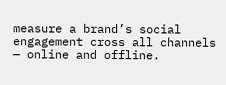measure a brand’s social engagement cross all channels — online and offline.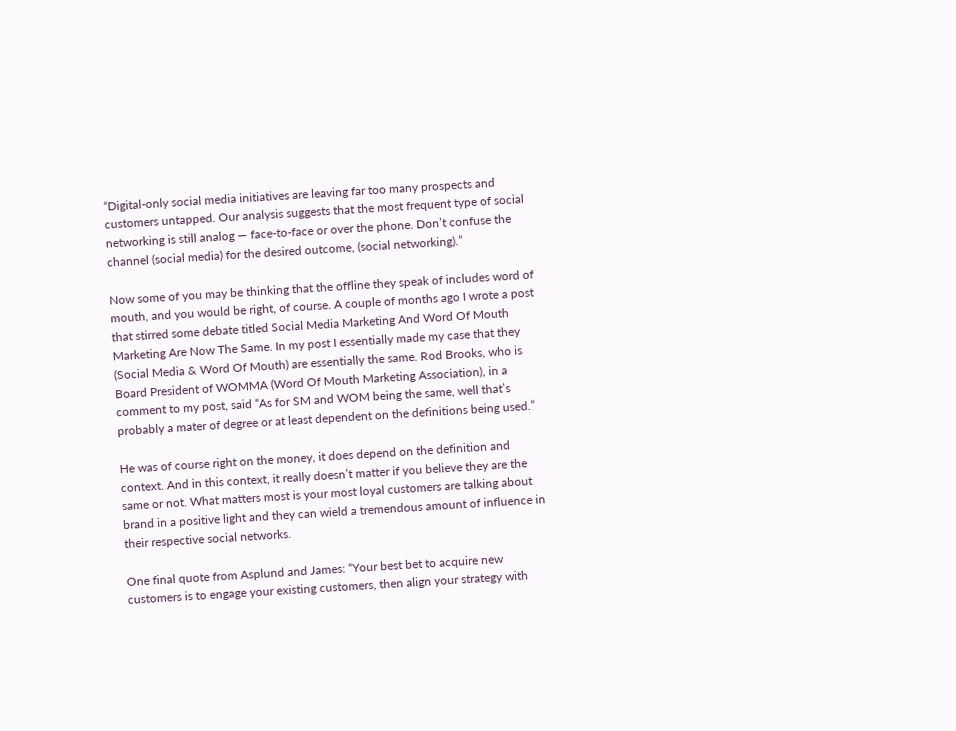“Digital-only social media initiatives are leaving far too many prospects and customers untapped. Our analysis suggests that the most frequent type of social networking is still analog — face-to-face or over the phone. Don’t confuse the channel (social media) for the desired outcome, (social networking).”

Now some of you may be thinking that the offline they speak of includes word of mouth, and you would be right, of course. A couple of months ago I wrote a post that stirred some debate titled Social Media Marketing And Word Of Mouth Marketing Are Now The Same. In my post I essentially made my case that they (Social Media & Word Of Mouth) are essentially the same. Rod Brooks, who is Board President of WOMMA (Word Of Mouth Marketing Association), in a comment to my post, said “As for SM and WOM being the same, well that’s probably a mater of degree or at least dependent on the definitions being used.”

He was of course right on the money, it does depend on the definition and context. And in this context, it really doesn’t matter if you believe they are the same or not. What matters most is your most loyal customers are talking about brand in a positive light and they can wield a tremendous amount of influence in their respective social networks.

One final quote from Asplund and James: “Your best bet to acquire new customers is to engage your existing customers, then align your strategy with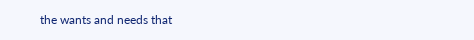the wants and needs that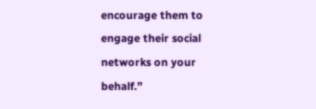encourage them to engage their social networks on your behalf.”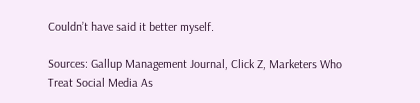Couldn’t have said it better myself.

Sources: Gallup Management Journal, Click Z, Marketers Who Treat Social Media As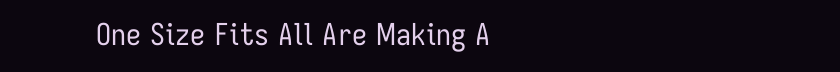One Size Fits All Are Making A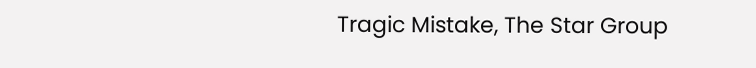Tragic Mistake, The Star Group